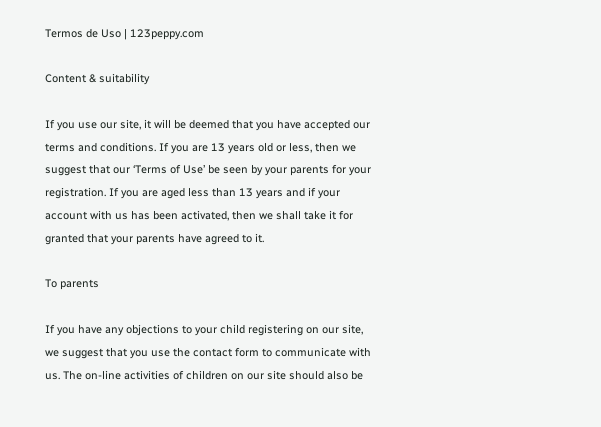Termos de Uso | 123peppy.com

Content & suitability

If you use our site, it will be deemed that you have accepted our terms and conditions. If you are 13 years old or less, then we suggest that our ‘Terms of Use’ be seen by your parents for your registration. If you are aged less than 13 years and if your account with us has been activated, then we shall take it for granted that your parents have agreed to it.

To parents

If you have any objections to your child registering on our site, we suggest that you use the contact form to communicate with us. The on-line activities of children on our site should also be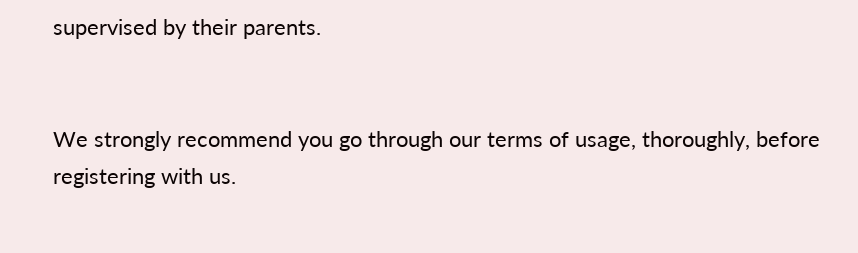supervised by their parents.


We strongly recommend you go through our terms of usage, thoroughly, before registering with us.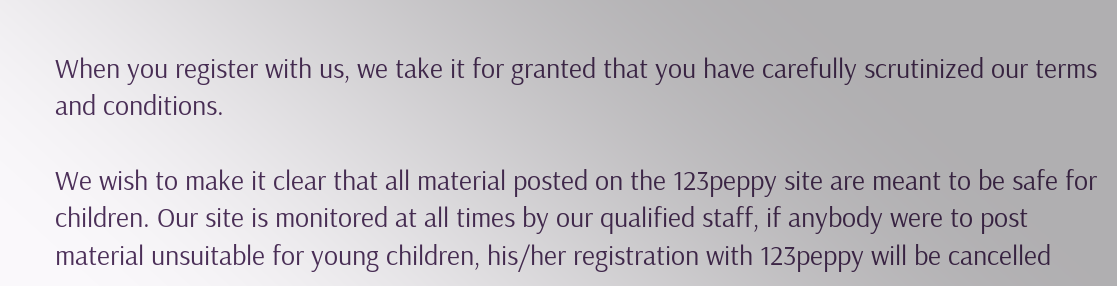When you register with us, we take it for granted that you have carefully scrutinized our terms and conditions.

We wish to make it clear that all material posted on the 123peppy site are meant to be safe for children. Our site is monitored at all times by our qualified staff, if anybody were to post material unsuitable for young children, his/her registration with 123peppy will be cancelled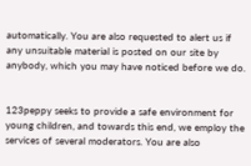automatically. You are also requested to alert us if any unsuitable material is posted on our site by anybody, which you may have noticed before we do.


123peppy seeks to provide a safe environment for young children, and towards this end, we employ the services of several moderators. You are also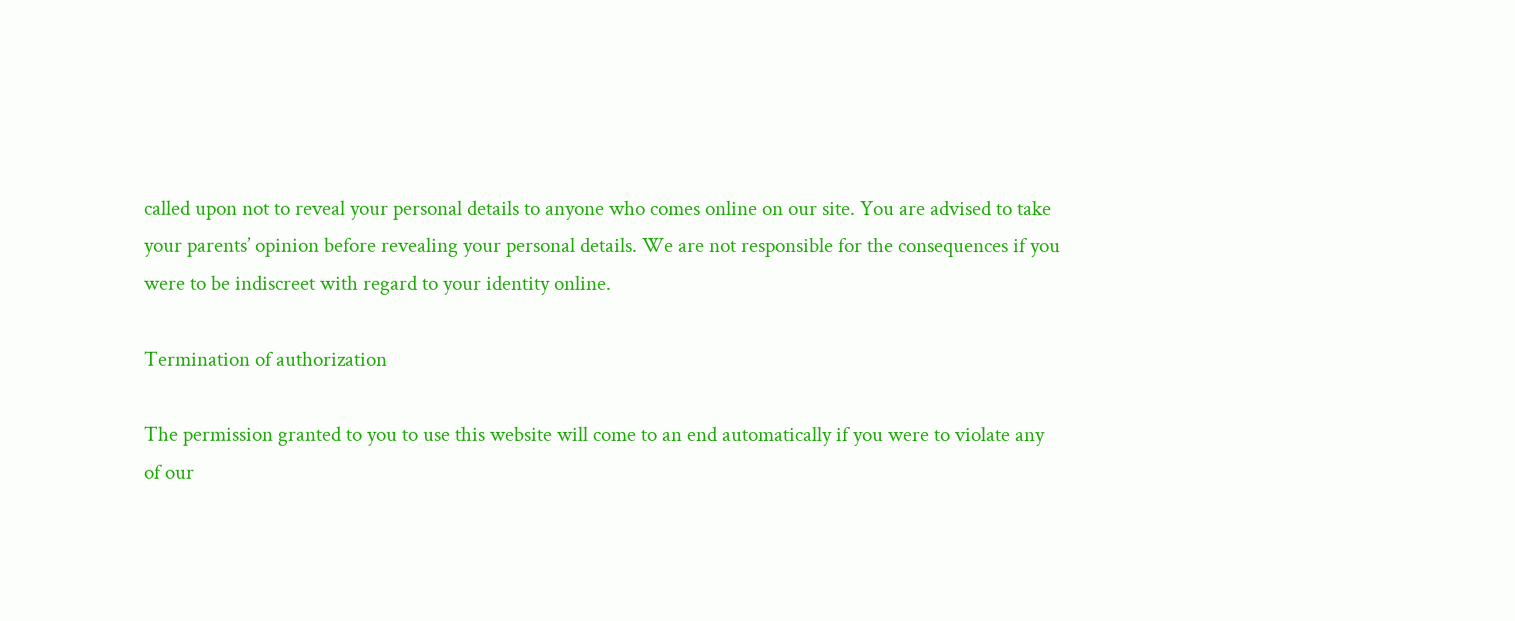called upon not to reveal your personal details to anyone who comes online on our site. You are advised to take your parents’ opinion before revealing your personal details. We are not responsible for the consequences if you were to be indiscreet with regard to your identity online.

Termination of authorization

The permission granted to you to use this website will come to an end automatically if you were to violate any of our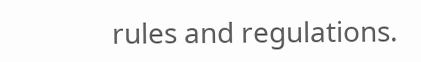rules and regulations.